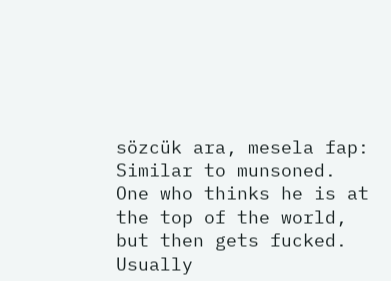sözcük ara, mesela fap:
Similar to munsoned.
One who thinks he is at the top of the world, but then gets fucked. Usually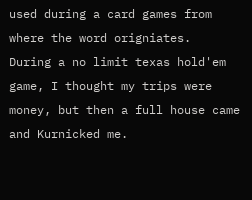used during a card games from where the word origniates.
During a no limit texas hold'em game, I thought my trips were money, but then a full house came and Kurnicked me.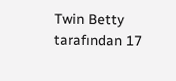Twin Betty tarafından 17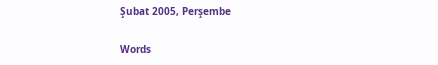Şubat 2005, Perşembe

Words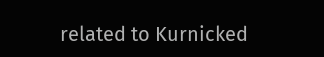related to Kurnicked